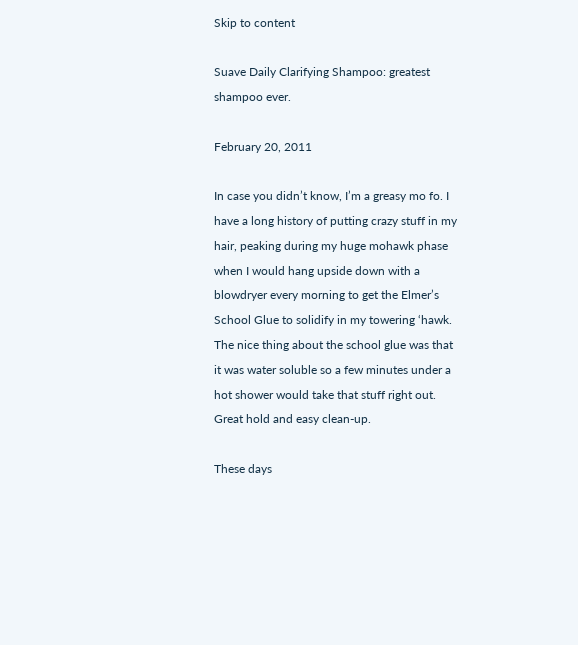Skip to content

Suave Daily Clarifying Shampoo: greatest shampoo ever.

February 20, 2011

In case you didn’t know, I’m a greasy mo fo. I have a long history of putting crazy stuff in my hair, peaking during my huge mohawk phase when I would hang upside down with a blowdryer every morning to get the Elmer’s School Glue to solidify in my towering ‘hawk. The nice thing about the school glue was that it was water soluble so a few minutes under a hot shower would take that stuff right out. Great hold and easy clean-up.

These days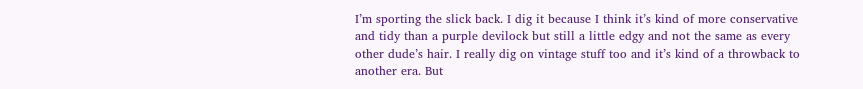I’m sporting the slick back. I dig it because I think it’s kind of more conservative and tidy than a purple devilock but still a little edgy and not the same as every other dude’s hair. I really dig on vintage stuff too and it’s kind of a throwback to another era. But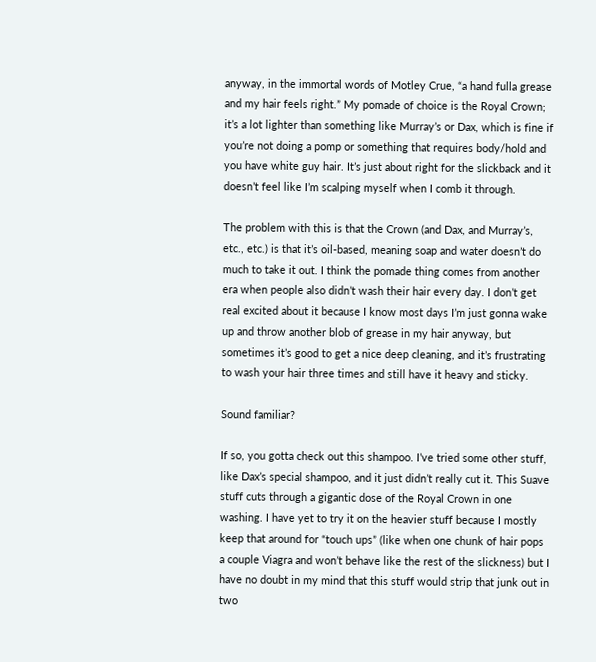anyway, in the immortal words of Motley Crue, “a hand fulla grease and my hair feels right.” My pomade of choice is the Royal Crown; it’s a lot lighter than something like Murray’s or Dax, which is fine if you’re not doing a pomp or something that requires body/hold and you have white guy hair. It’s just about right for the slickback and it doesn’t feel like I’m scalping myself when I comb it through.

The problem with this is that the Crown (and Dax, and Murray’s, etc., etc.) is that it’s oil-based, meaning soap and water doesn’t do much to take it out. I think the pomade thing comes from another era when people also didn’t wash their hair every day. I don’t get real excited about it because I know most days I’m just gonna wake up and throw another blob of grease in my hair anyway, but sometimes it’s good to get a nice deep cleaning, and it’s frustrating to wash your hair three times and still have it heavy and sticky.

Sound familiar?

If so, you gotta check out this shampoo. I’ve tried some other stuff, like Dax’s special shampoo, and it just didn’t really cut it. This Suave stuff cuts through a gigantic dose of the Royal Crown in one washing. I have yet to try it on the heavier stuff because I mostly keep that around for “touch ups” (like when one chunk of hair pops a couple Viagra and won’t behave like the rest of the slickness) but I have no doubt in my mind that this stuff would strip that junk out in two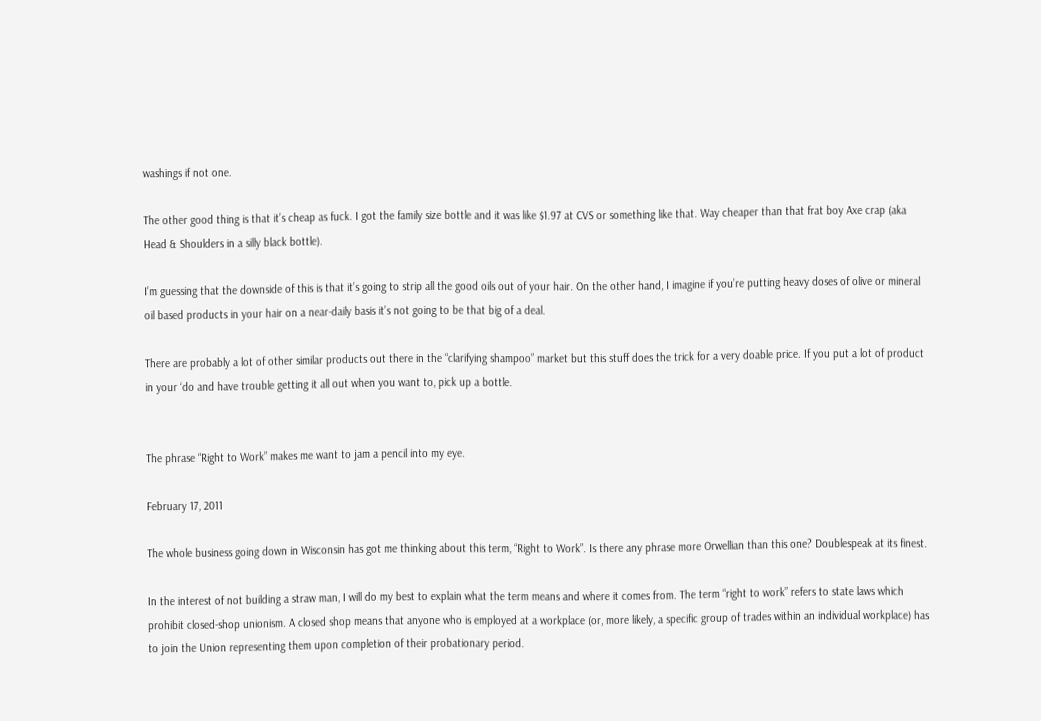washings if not one.

The other good thing is that it’s cheap as fuck. I got the family size bottle and it was like $1.97 at CVS or something like that. Way cheaper than that frat boy Axe crap (aka Head & Shoulders in a silly black bottle).

I’m guessing that the downside of this is that it’s going to strip all the good oils out of your hair. On the other hand, I imagine if you’re putting heavy doses of olive or mineral oil based products in your hair on a near-daily basis it’s not going to be that big of a deal.

There are probably a lot of other similar products out there in the “clarifying shampoo” market but this stuff does the trick for a very doable price. If you put a lot of product in your ‘do and have trouble getting it all out when you want to, pick up a bottle.


The phrase “Right to Work” makes me want to jam a pencil into my eye.

February 17, 2011

The whole business going down in Wisconsin has got me thinking about this term, “Right to Work”. Is there any phrase more Orwellian than this one? Doublespeak at its finest.

In the interest of not building a straw man, I will do my best to explain what the term means and where it comes from. The term “right to work” refers to state laws which prohibit closed-shop unionism. A closed shop means that anyone who is employed at a workplace (or, more likely, a specific group of trades within an individual workplace) has to join the Union representing them upon completion of their probationary period.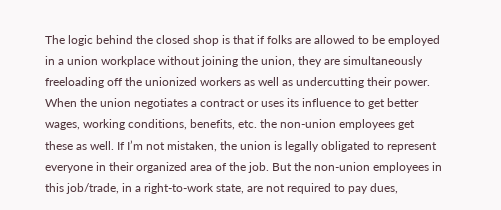The logic behind the closed shop is that if folks are allowed to be employed in a union workplace without joining the union, they are simultaneously freeloading off the unionized workers as well as undercutting their power. When the union negotiates a contract or uses its influence to get better wages, working conditions, benefits, etc. the non-union employees get these as well. If I’m not mistaken, the union is legally obligated to represent everyone in their organized area of the job. But the non-union employees in this job/trade, in a right-to-work state, are not required to pay dues,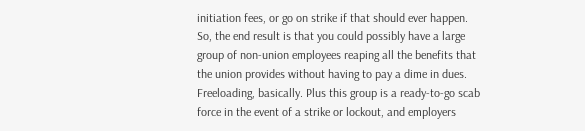initiation fees, or go on strike if that should ever happen. So, the end result is that you could possibly have a large group of non-union employees reaping all the benefits that the union provides without having to pay a dime in dues. Freeloading, basically. Plus this group is a ready-to-go scab force in the event of a strike or lockout, and employers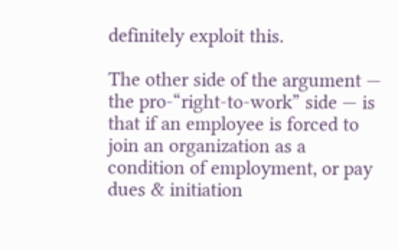definitely exploit this.

The other side of the argument — the pro-“right-to-work” side — is that if an employee is forced to join an organization as a condition of employment, or pay dues & initiation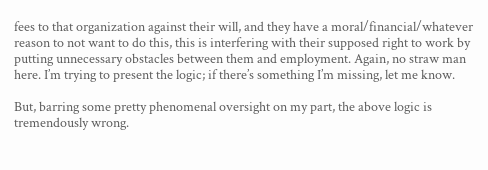fees to that organization against their will, and they have a moral/financial/whatever reason to not want to do this, this is interfering with their supposed right to work by putting unnecessary obstacles between them and employment. Again, no straw man here. I’m trying to present the logic; if there’s something I’m missing, let me know.

But, barring some pretty phenomenal oversight on my part, the above logic is tremendously wrong.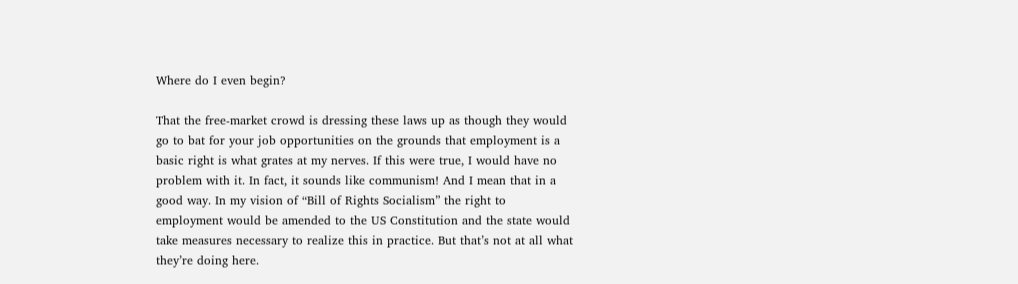Where do I even begin?

That the free-market crowd is dressing these laws up as though they would go to bat for your job opportunities on the grounds that employment is a basic right is what grates at my nerves. If this were true, I would have no problem with it. In fact, it sounds like communism! And I mean that in a good way. In my vision of “Bill of Rights Socialism” the right to employment would be amended to the US Constitution and the state would take measures necessary to realize this in practice. But that’s not at all what they’re doing here.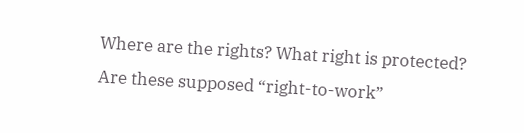Where are the rights? What right is protected? Are these supposed “right-to-work”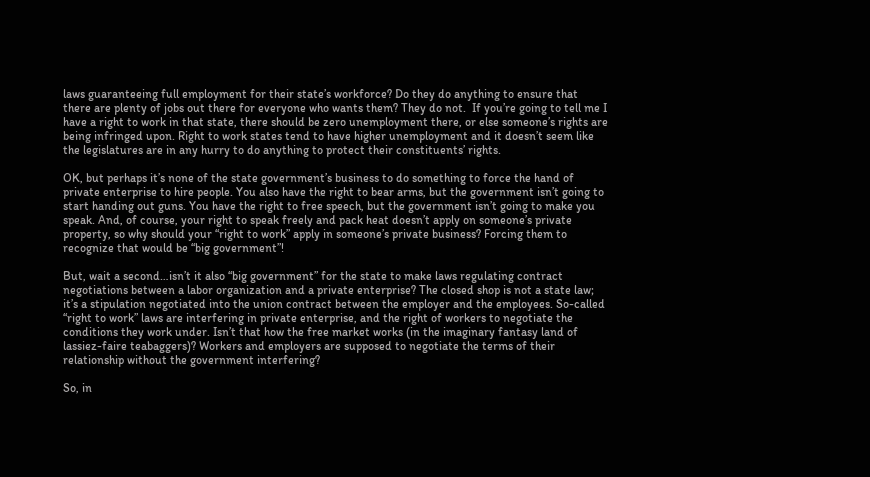laws guaranteeing full employment for their state’s workforce? Do they do anything to ensure that there are plenty of jobs out there for everyone who wants them? They do not.  If you’re going to tell me I have a right to work in that state, there should be zero unemployment there, or else someone’s rights are being infringed upon. Right to work states tend to have higher unemployment and it doesn’t seem like the legislatures are in any hurry to do anything to protect their constituents’ rights.

OK, but perhaps it’s none of the state government’s business to do something to force the hand of private enterprise to hire people. You also have the right to bear arms, but the government isn’t going to start handing out guns. You have the right to free speech, but the government isn’t going to make you speak. And, of course, your right to speak freely and pack heat doesn’t apply on someone’s private property, so why should your “right to work” apply in someone’s private business? Forcing them to recognize that would be “big government”!

But, wait a second…isn’t it also “big government” for the state to make laws regulating contract negotiations between a labor organization and a private enterprise? The closed shop is not a state law; it’s a stipulation negotiated into the union contract between the employer and the employees. So-called “right to work” laws are interfering in private enterprise, and the right of workers to negotiate the conditions they work under. Isn’t that how the free market works (in the imaginary fantasy land of lassiez-faire teabaggers)? Workers and employers are supposed to negotiate the terms of their relationship without the government interfering?

So, in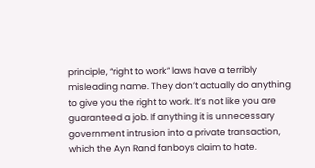principle, “right to work” laws have a terribly misleading name. They don’t actually do anything to give you the right to work. It’s not like you are guaranteed a job. If anything it is unnecessary government intrusion into a private transaction, which the Ayn Rand fanboys claim to hate.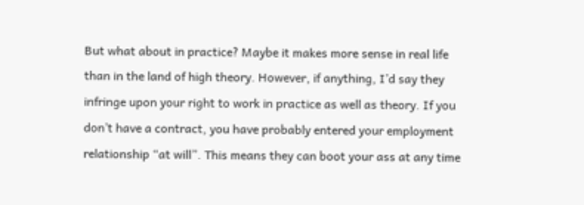But what about in practice? Maybe it makes more sense in real life than in the land of high theory. However, if anything, I’d say they infringe upon your right to work in practice as well as theory. If you don’t have a contract, you have probably entered your employment relationship “at will”. This means they can boot your ass at any time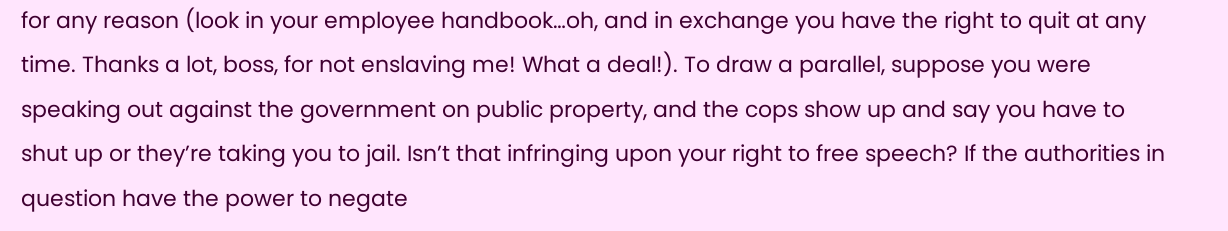for any reason (look in your employee handbook…oh, and in exchange you have the right to quit at any time. Thanks a lot, boss, for not enslaving me! What a deal!). To draw a parallel, suppose you were speaking out against the government on public property, and the cops show up and say you have to shut up or they’re taking you to jail. Isn’t that infringing upon your right to free speech? If the authorities in question have the power to negate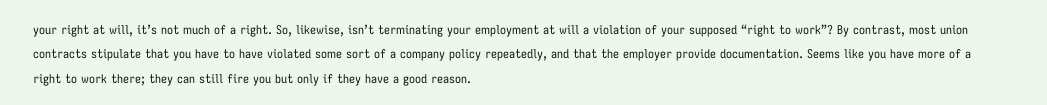your right at will, it’s not much of a right. So, likewise, isn’t terminating your employment at will a violation of your supposed “right to work”? By contrast, most union contracts stipulate that you have to have violated some sort of a company policy repeatedly, and that the employer provide documentation. Seems like you have more of a right to work there; they can still fire you but only if they have a good reason.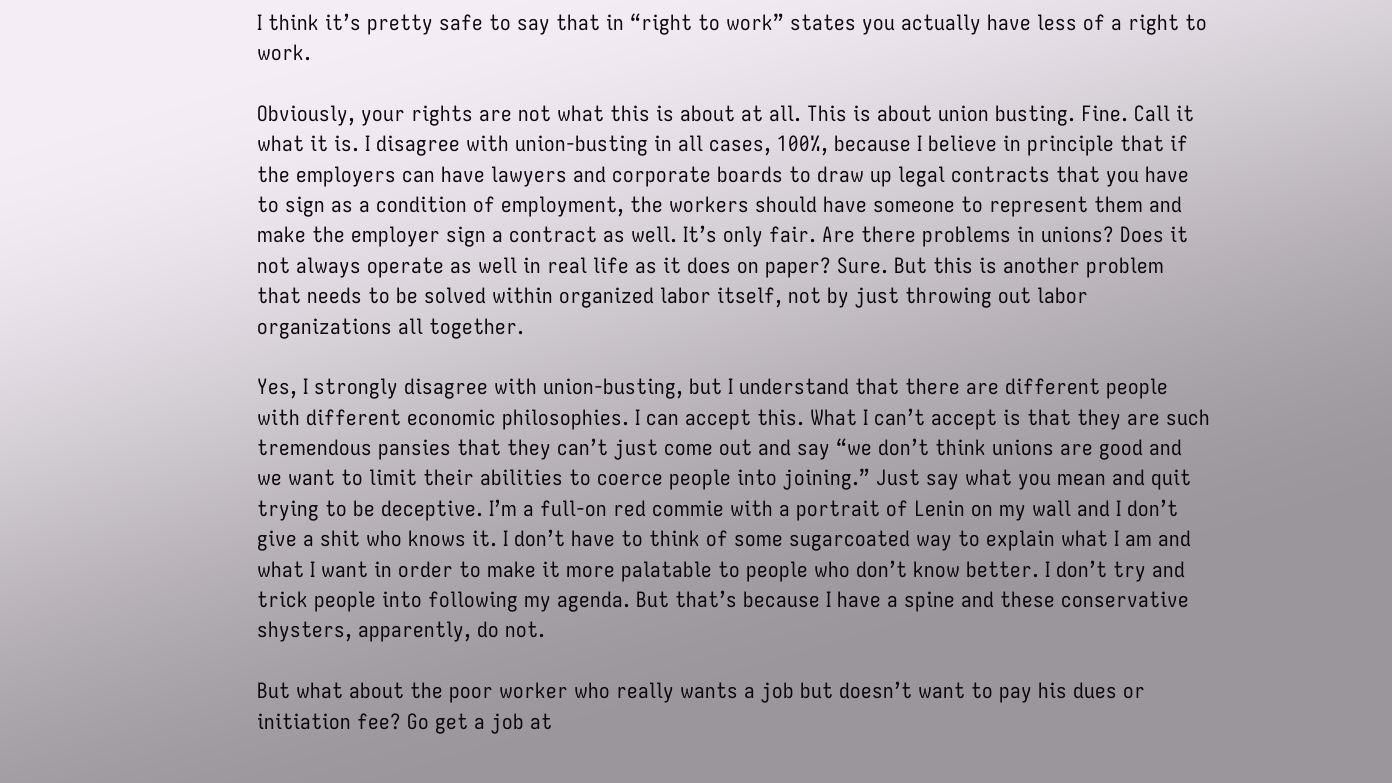I think it’s pretty safe to say that in “right to work” states you actually have less of a right to work.

Obviously, your rights are not what this is about at all. This is about union busting. Fine. Call it what it is. I disagree with union-busting in all cases, 100%, because I believe in principle that if the employers can have lawyers and corporate boards to draw up legal contracts that you have to sign as a condition of employment, the workers should have someone to represent them and make the employer sign a contract as well. It’s only fair. Are there problems in unions? Does it not always operate as well in real life as it does on paper? Sure. But this is another problem that needs to be solved within organized labor itself, not by just throwing out labor organizations all together.

Yes, I strongly disagree with union-busting, but I understand that there are different people with different economic philosophies. I can accept this. What I can’t accept is that they are such tremendous pansies that they can’t just come out and say “we don’t think unions are good and we want to limit their abilities to coerce people into joining.” Just say what you mean and quit trying to be deceptive. I’m a full-on red commie with a portrait of Lenin on my wall and I don’t give a shit who knows it. I don’t have to think of some sugarcoated way to explain what I am and what I want in order to make it more palatable to people who don’t know better. I don’t try and trick people into following my agenda. But that’s because I have a spine and these conservative shysters, apparently, do not.

But what about the poor worker who really wants a job but doesn’t want to pay his dues or initiation fee? Go get a job at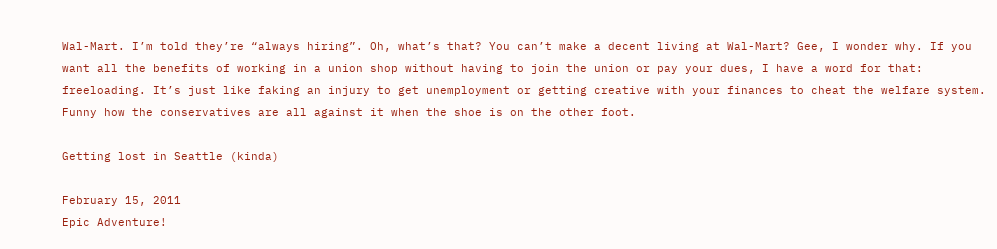Wal-Mart. I’m told they’re “always hiring”. Oh, what’s that? You can’t make a decent living at Wal-Mart? Gee, I wonder why. If you want all the benefits of working in a union shop without having to join the union or pay your dues, I have a word for that: freeloading. It’s just like faking an injury to get unemployment or getting creative with your finances to cheat the welfare system. Funny how the conservatives are all against it when the shoe is on the other foot.

Getting lost in Seattle (kinda)

February 15, 2011
Epic Adventure!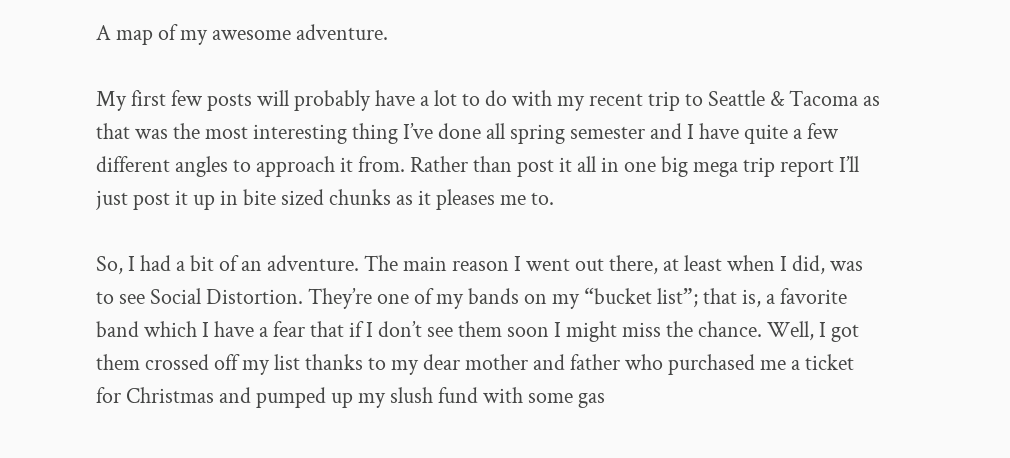A map of my awesome adventure.

My first few posts will probably have a lot to do with my recent trip to Seattle & Tacoma as that was the most interesting thing I’ve done all spring semester and I have quite a few different angles to approach it from. Rather than post it all in one big mega trip report I’ll just post it up in bite sized chunks as it pleases me to.

So, I had a bit of an adventure. The main reason I went out there, at least when I did, was to see Social Distortion. They’re one of my bands on my “bucket list”; that is, a favorite band which I have a fear that if I don’t see them soon I might miss the chance. Well, I got them crossed off my list thanks to my dear mother and father who purchased me a ticket for Christmas and pumped up my slush fund with some gas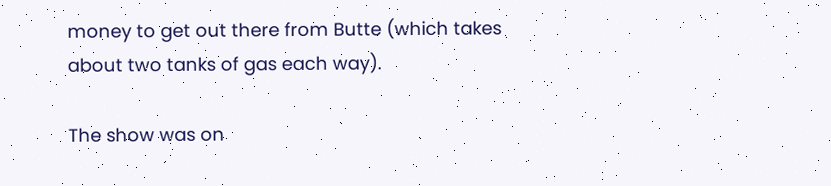money to get out there from Butte (which takes about two tanks of gas each way).

The show was on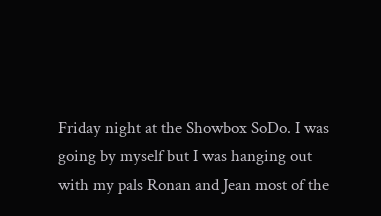Friday night at the Showbox SoDo. I was going by myself but I was hanging out with my pals Ronan and Jean most of the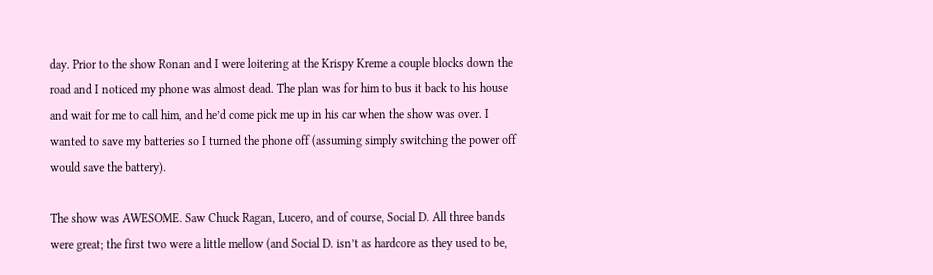day. Prior to the show Ronan and I were loitering at the Krispy Kreme a couple blocks down the road and I noticed my phone was almost dead. The plan was for him to bus it back to his house and wait for me to call him, and he’d come pick me up in his car when the show was over. I wanted to save my batteries so I turned the phone off (assuming simply switching the power off would save the battery).

The show was AWESOME. Saw Chuck Ragan, Lucero, and of course, Social D. All three bands were great; the first two were a little mellow (and Social D. isn’t as hardcore as they used to be,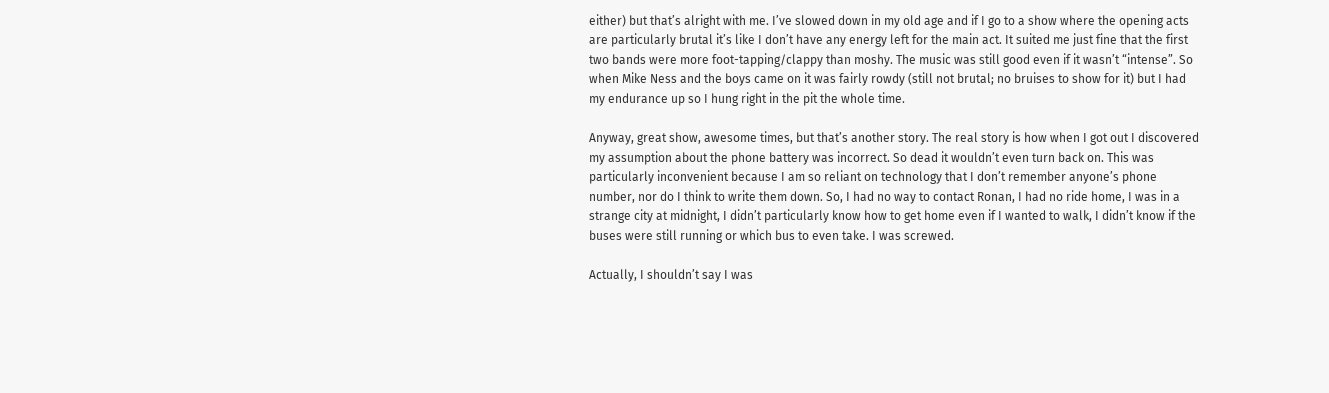either) but that’s alright with me. I’ve slowed down in my old age and if I go to a show where the opening acts are particularly brutal it’s like I don’t have any energy left for the main act. It suited me just fine that the first two bands were more foot-tapping/clappy than moshy. The music was still good even if it wasn’t “intense”. So when Mike Ness and the boys came on it was fairly rowdy (still not brutal; no bruises to show for it) but I had my endurance up so I hung right in the pit the whole time.

Anyway, great show, awesome times, but that’s another story. The real story is how when I got out I discovered my assumption about the phone battery was incorrect. So dead it wouldn’t even turn back on. This was particularly inconvenient because I am so reliant on technology that I don’t remember anyone’s phone number, nor do I think to write them down. So, I had no way to contact Ronan, I had no ride home, I was in a strange city at midnight, I didn’t particularly know how to get home even if I wanted to walk, I didn’t know if the buses were still running or which bus to even take. I was screwed.

Actually, I shouldn’t say I was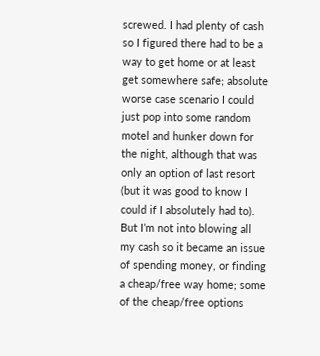screwed. I had plenty of cash so I figured there had to be a way to get home or at least get somewhere safe; absolute worse case scenario I could just pop into some random motel and hunker down for the night, although that was only an option of last resort (but it was good to know I could if I absolutely had to). But I’m not into blowing all my cash so it became an issue of spending money, or finding a cheap/free way home; some of the cheap/free options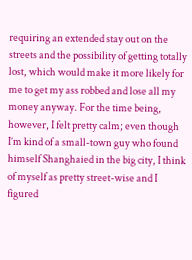requiring an extended stay out on the streets and the possibility of getting totally lost, which would make it more likely for me to get my ass robbed and lose all my money anyway. For the time being, however, I felt pretty calm; even though I’m kind of a small-town guy who found himself Shanghaied in the big city, I think of myself as pretty street-wise and I figured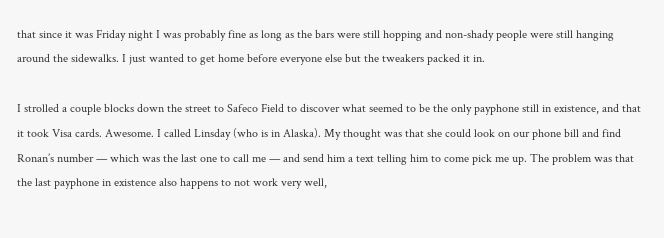that since it was Friday night I was probably fine as long as the bars were still hopping and non-shady people were still hanging around the sidewalks. I just wanted to get home before everyone else but the tweakers packed it in.

I strolled a couple blocks down the street to Safeco Field to discover what seemed to be the only payphone still in existence, and that it took Visa cards. Awesome. I called Linsday (who is in Alaska). My thought was that she could look on our phone bill and find Ronan’s number — which was the last one to call me — and send him a text telling him to come pick me up. The problem was that the last payphone in existence also happens to not work very well,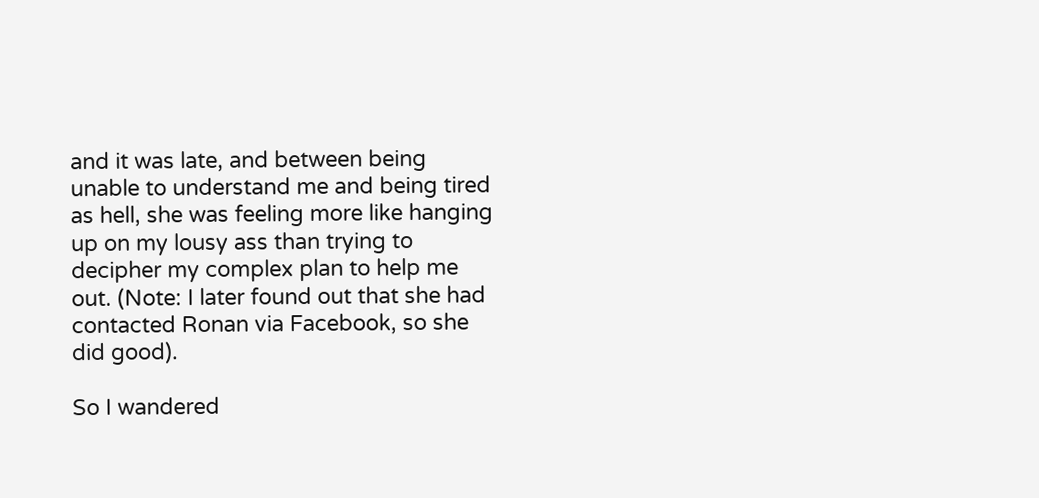and it was late, and between being unable to understand me and being tired as hell, she was feeling more like hanging up on my lousy ass than trying to decipher my complex plan to help me out. (Note: I later found out that she had contacted Ronan via Facebook, so she did good).

So I wandered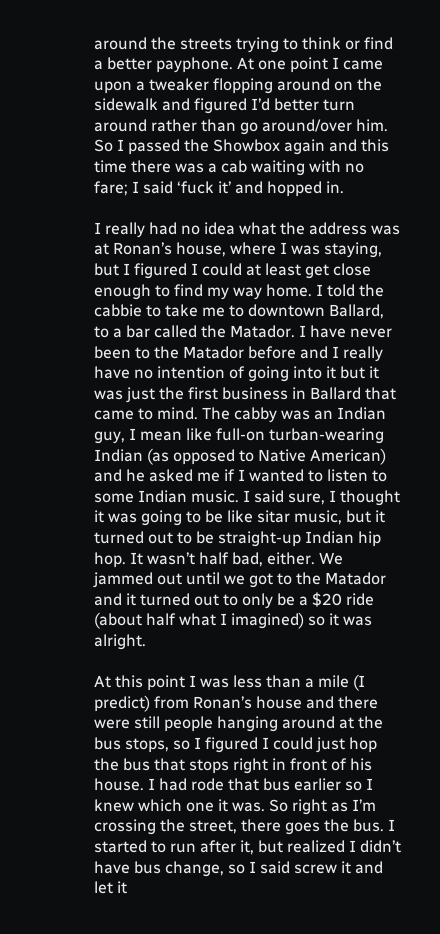around the streets trying to think or find a better payphone. At one point I came upon a tweaker flopping around on the sidewalk and figured I’d better turn around rather than go around/over him. So I passed the Showbox again and this time there was a cab waiting with no fare; I said ‘fuck it’ and hopped in.

I really had no idea what the address was at Ronan’s house, where I was staying, but I figured I could at least get close enough to find my way home. I told the cabbie to take me to downtown Ballard, to a bar called the Matador. I have never been to the Matador before and I really have no intention of going into it but it was just the first business in Ballard that came to mind. The cabby was an Indian guy, I mean like full-on turban-wearing Indian (as opposed to Native American) and he asked me if I wanted to listen to some Indian music. I said sure, I thought it was going to be like sitar music, but it turned out to be straight-up Indian hip hop. It wasn’t half bad, either. We jammed out until we got to the Matador and it turned out to only be a $20 ride (about half what I imagined) so it was alright.

At this point I was less than a mile (I predict) from Ronan’s house and there were still people hanging around at the bus stops, so I figured I could just hop the bus that stops right in front of his house. I had rode that bus earlier so I knew which one it was. So right as I’m crossing the street, there goes the bus. I started to run after it, but realized I didn’t have bus change, so I said screw it and let it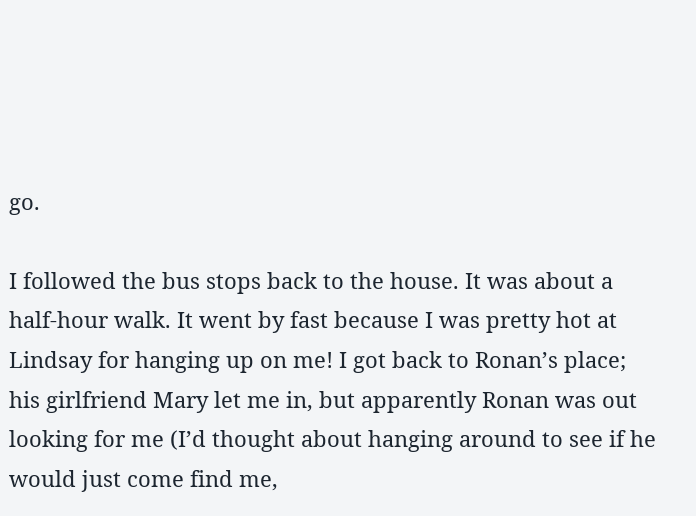go.

I followed the bus stops back to the house. It was about a half-hour walk. It went by fast because I was pretty hot at Lindsay for hanging up on me! I got back to Ronan’s place; his girlfriend Mary let me in, but apparently Ronan was out looking for me (I’d thought about hanging around to see if he would just come find me,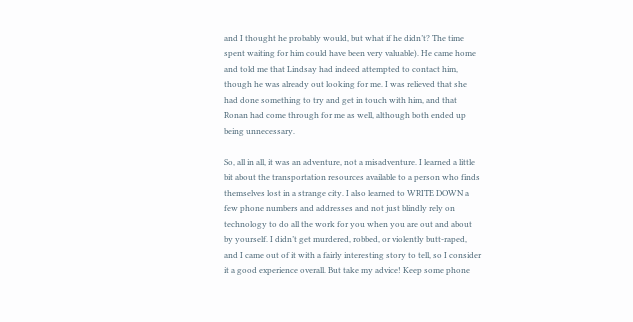and I thought he probably would, but what if he didn’t? The time spent waiting for him could have been very valuable). He came home and told me that Lindsay had indeed attempted to contact him, though he was already out looking for me. I was relieved that she had done something to try and get in touch with him, and that Ronan had come through for me as well, although both ended up being unnecessary.

So, all in all, it was an adventure, not a misadventure. I learned a little bit about the transportation resources available to a person who finds themselves lost in a strange city. I also learned to WRITE DOWN a few phone numbers and addresses and not just blindly rely on technology to do all the work for you when you are out and about by yourself. I didn’t get murdered, robbed, or violently butt-raped, and I came out of it with a fairly interesting story to tell, so I consider it a good experience overall. But take my advice! Keep some phone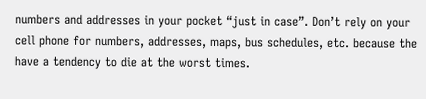numbers and addresses in your pocket “just in case”. Don’t rely on your cell phone for numbers, addresses, maps, bus schedules, etc. because the have a tendency to die at the worst times.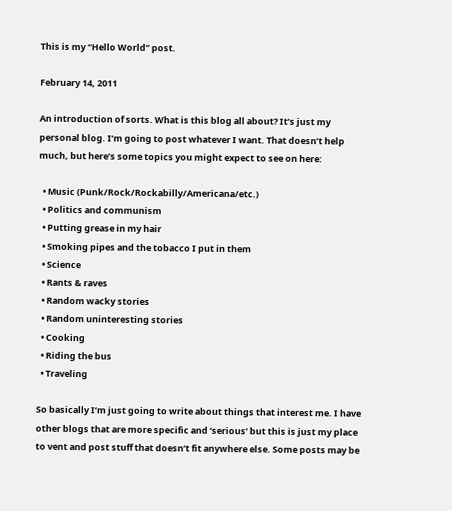This is my “Hello World” post.

February 14, 2011

An introduction of sorts. What is this blog all about? It’s just my personal blog. I’m going to post whatever I want. That doesn’t help much, but here’s some topics you might expect to see on here:

  • Music (Punk/Rock/Rockabilly/Americana/etc.)
  • Politics and communism
  • Putting grease in my hair
  • Smoking pipes and the tobacco I put in them
  • Science
  • Rants & raves
  • Random wacky stories
  • Random uninteresting stories
  • Cooking
  • Riding the bus
  • Traveling

So basically I’m just going to write about things that interest me. I have other blogs that are more specific and ‘serious’ but this is just my place to vent and post stuff that doesn’t fit anywhere else. Some posts may be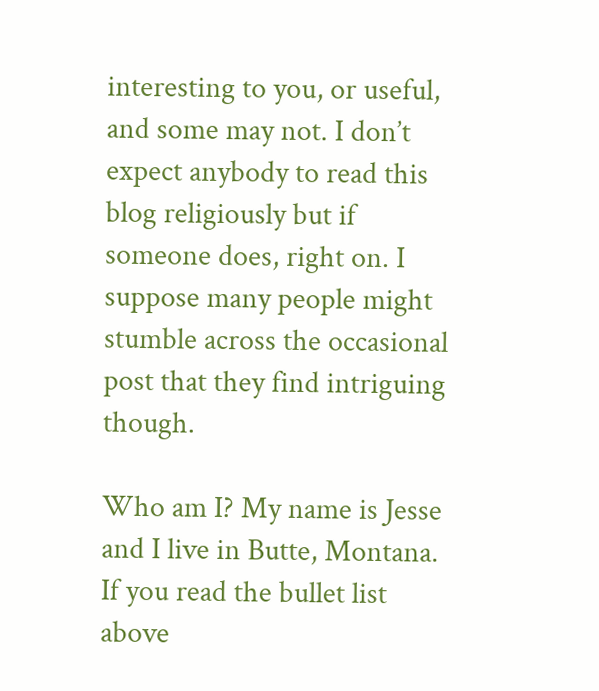interesting to you, or useful, and some may not. I don’t expect anybody to read this blog religiously but if someone does, right on. I suppose many people might stumble across the occasional post that they find intriguing though.

Who am I? My name is Jesse and I live in Butte, Montana. If you read the bullet list above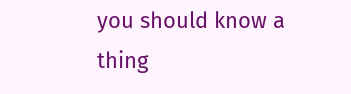you should know a thing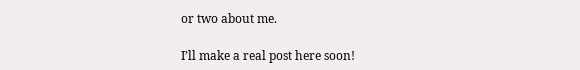or two about me.

I’ll make a real post here soon!